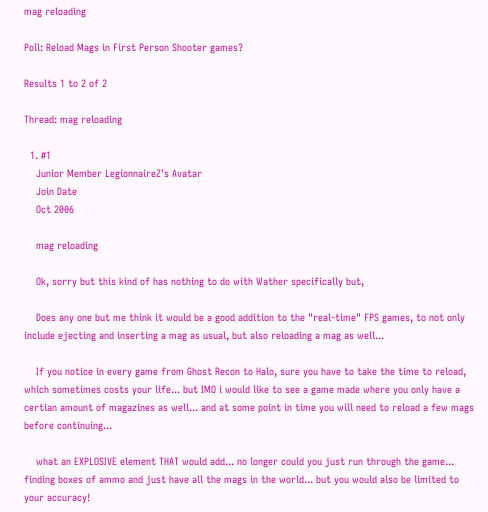mag reloading

Poll: Reload Mags in First Person Shooter games?

Results 1 to 2 of 2

Thread: mag reloading

  1. #1
    Junior Member LegionnaireZ's Avatar
    Join Date
    Oct 2006

    mag reloading

    Ok, sorry but this kind of has nothing to do with Wather specifically but,

    Does any one but me think it would be a good addition to the "real-time" FPS games, to not only include ejecting and inserting a mag as usual, but also reloading a mag as well...

    If you notice in every game from Ghost Recon to Halo, sure you have to take the time to reload, which sometimes costs your life... but IMO i would like to see a game made where you only have a certian amount of magazines as well... and at some point in time you will need to reload a few mags before continuing...

    what an EXPLOSIVE element THAT would add... no longer could you just run through the game... finding boxes of ammo and just have all the mags in the world... but you would also be limited to your accuracy!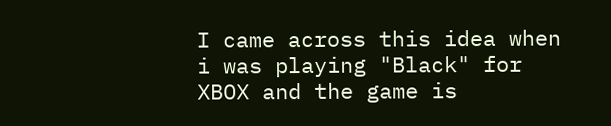I came across this idea when i was playing "Black" for XBOX and the game is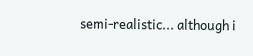semi-realistic... although i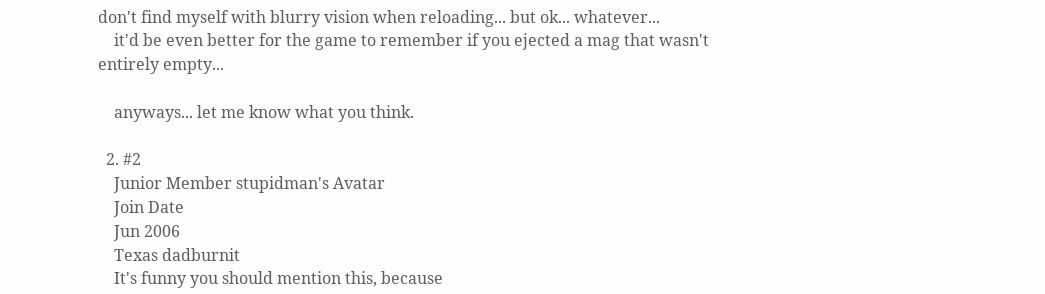don't find myself with blurry vision when reloading... but ok... whatever...
    it'd be even better for the game to remember if you ejected a mag that wasn't entirely empty...

    anyways... let me know what you think.

  2. #2
    Junior Member stupidman's Avatar
    Join Date
    Jun 2006
    Texas dadburnit
    It's funny you should mention this, because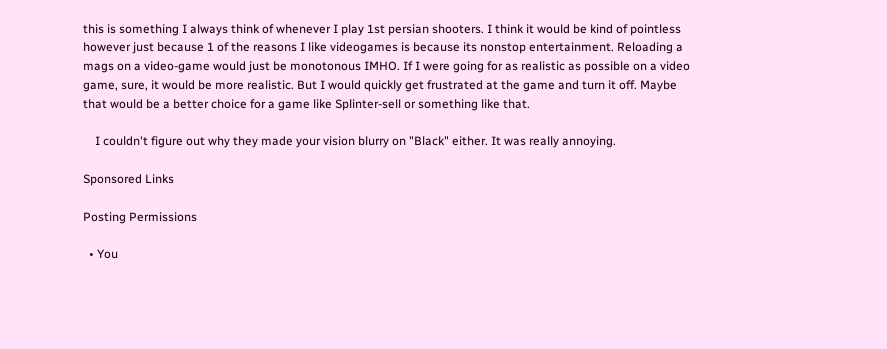this is something I always think of whenever I play 1st persian shooters. I think it would be kind of pointless however just because 1 of the reasons I like videogames is because its nonstop entertainment. Reloading a mags on a video-game would just be monotonous IMHO. If I were going for as realistic as possible on a video game, sure, it would be more realistic. But I would quickly get frustrated at the game and turn it off. Maybe that would be a better choice for a game like Splinter-sell or something like that.

    I couldn't figure out why they made your vision blurry on "Black" either. It was really annoying.

Sponsored Links

Posting Permissions

  • You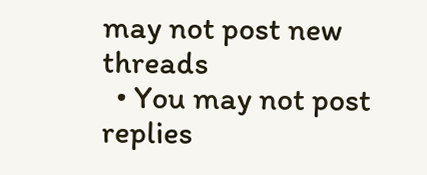may not post new threads
  • You may not post replies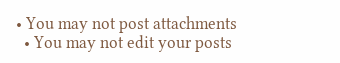• You may not post attachments
  • You may not edit your posts